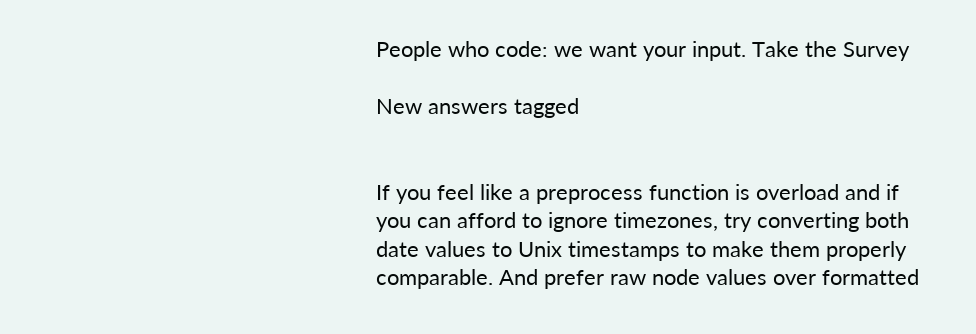People who code: we want your input. Take the Survey

New answers tagged


If you feel like a preprocess function is overload and if you can afford to ignore timezones, try converting both date values to Unix timestamps to make them properly comparable. And prefer raw node values over formatted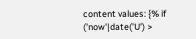content values: {% if ('now'|date('U') >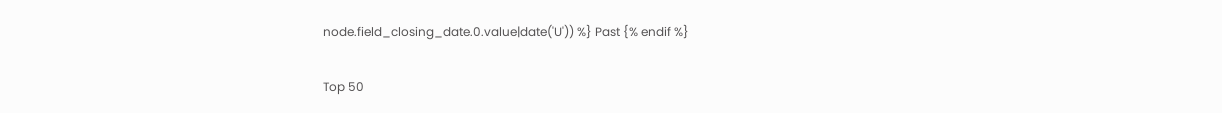node.field_closing_date.0.value|date('U')) %} Past {% endif %}

Top 50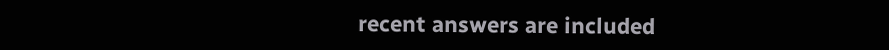recent answers are included